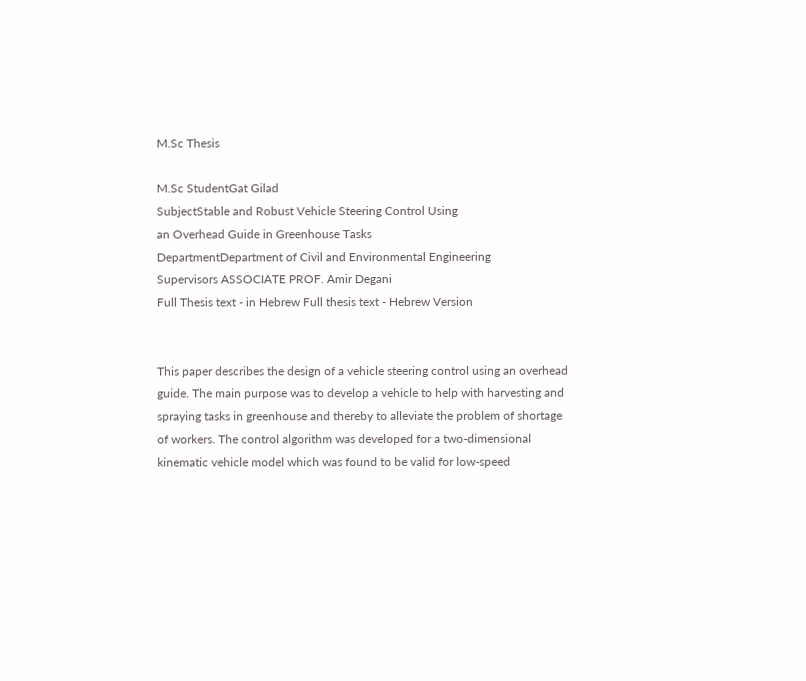M.Sc Thesis

M.Sc StudentGat Gilad
SubjectStable and Robust Vehicle Steering Control Using
an Overhead Guide in Greenhouse Tasks
DepartmentDepartment of Civil and Environmental Engineering
Supervisors ASSOCIATE PROF. Amir Degani
Full Thesis text - in Hebrew Full thesis text - Hebrew Version


This paper describes the design of a vehicle steering control using an overhead guide. The main purpose was to develop a vehicle to help with harvesting and spraying tasks in greenhouse and thereby to alleviate the problem of shortage of workers. The control algorithm was developed for a two-dimensional kinematic vehicle model which was found to be valid for low-speed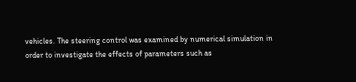vehicles. The steering control was examined by numerical simulation in order to investigate the effects of parameters such as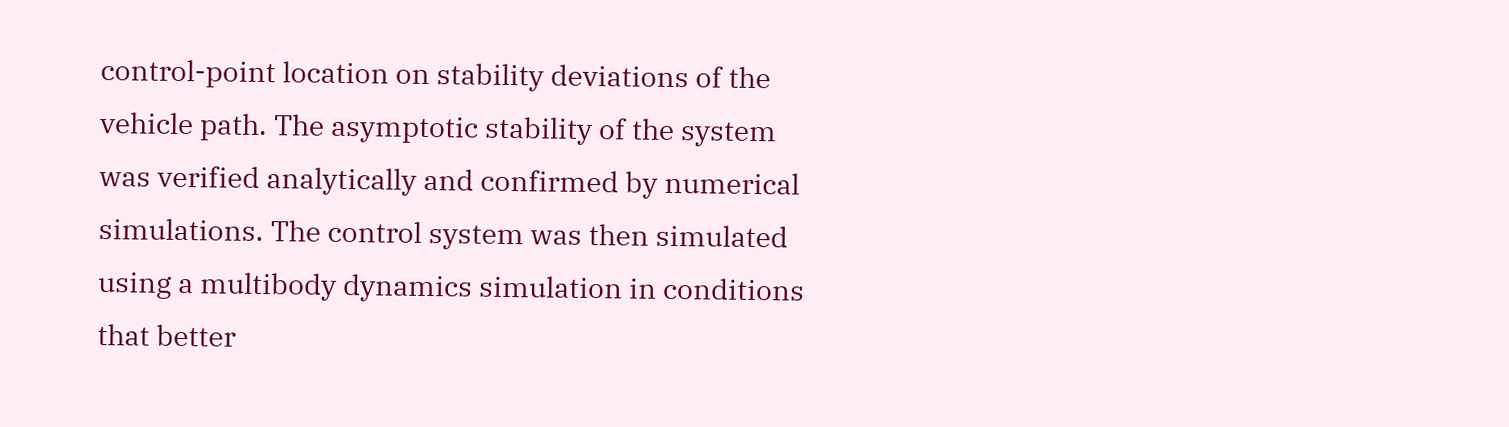control-point location on stability deviations of the vehicle path. The asymptotic stability of the system was verified analytically and confirmed by numerical simulations. The control system was then simulated using a multibody dynamics simulation in conditions that better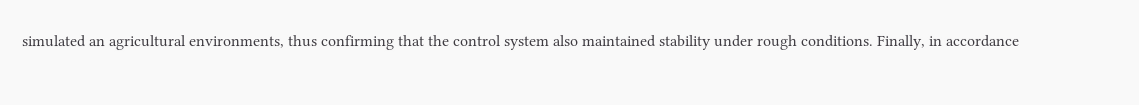simulated an agricultural environments, thus confirming that the control system also maintained stability under rough conditions. Finally, in accordance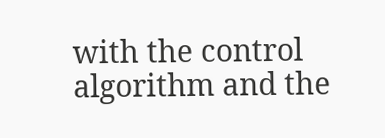with the control algorithm and the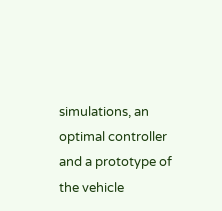simulations, an optimal controller and a prototype of the vehicle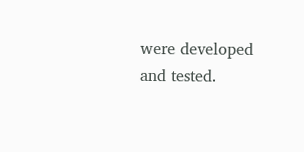were developed and tested.